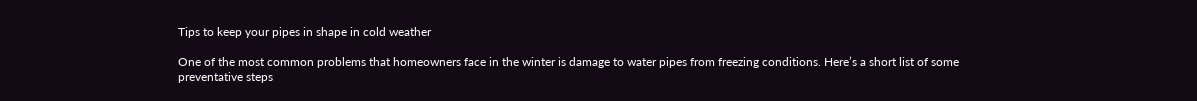Tips to keep your pipes in shape in cold weather

One of the most common problems that homeowners face in the winter is damage to water pipes from freezing conditions. Here’s a short list of some preventative steps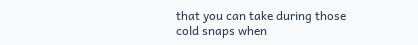that you can take during those cold snaps when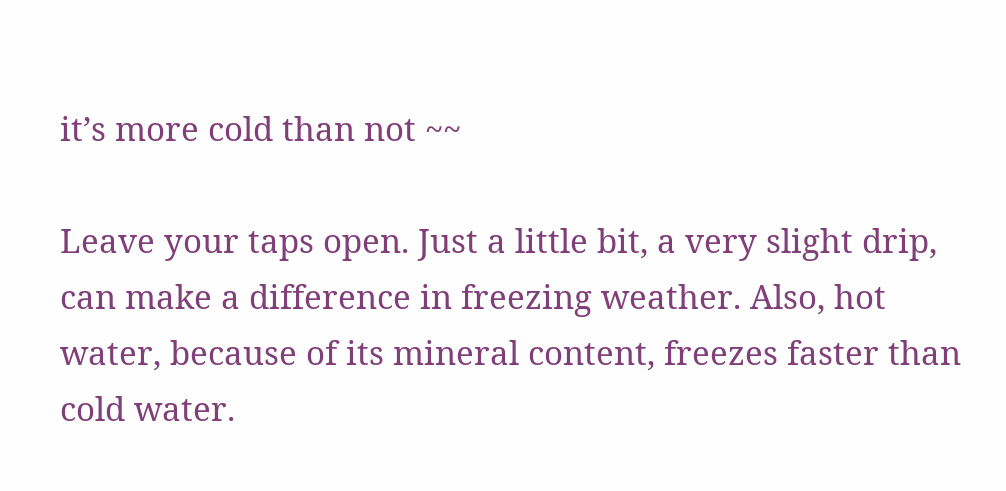it’s more cold than not ~~

Leave your taps open. Just a little bit, a very slight drip, can make a difference in freezing weather. Also, hot water, because of its mineral content, freezes faster than cold water.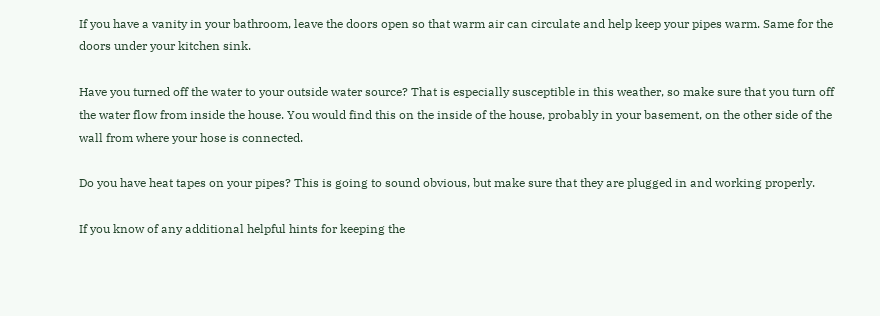If you have a vanity in your bathroom, leave the doors open so that warm air can circulate and help keep your pipes warm. Same for the doors under your kitchen sink.

Have you turned off the water to your outside water source? That is especially susceptible in this weather, so make sure that you turn off the water flow from inside the house. You would find this on the inside of the house, probably in your basement, on the other side of the wall from where your hose is connected.

Do you have heat tapes on your pipes? This is going to sound obvious, but make sure that they are plugged in and working properly.

If you know of any additional helpful hints for keeping the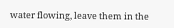water flowing, leave them in the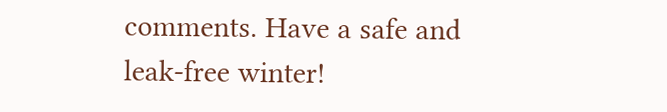comments. Have a safe and leak-free winter!